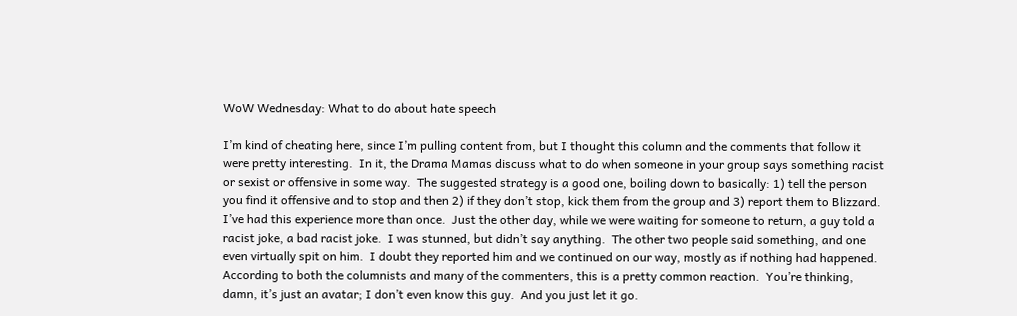WoW Wednesday: What to do about hate speech

I’m kind of cheating here, since I’m pulling content from, but I thought this column and the comments that follow it were pretty interesting.  In it, the Drama Mamas discuss what to do when someone in your group says something racist or sexist or offensive in some way.  The suggested strategy is a good one, boiling down to basically: 1) tell the person you find it offensive and to stop and then 2) if they don’t stop, kick them from the group and 3) report them to Blizzard.  I’ve had this experience more than once.  Just the other day, while we were waiting for someone to return, a guy told a racist joke, a bad racist joke.  I was stunned, but didn’t say anything.  The other two people said something, and one even virtually spit on him.  I doubt they reported him and we continued on our way, mostly as if nothing had happened.  According to both the columnists and many of the commenters, this is a pretty common reaction.  You’re thinking, damn, it’s just an avatar; I don’t even know this guy.  And you just let it go.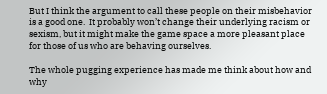But I think the argument to call these people on their misbehavior is a good one.  It probably won’t change their underlying racism or sexism, but it might make the game space a more pleasant place for those of us who are behaving ourselves.

The whole pugging experience has made me think about how and why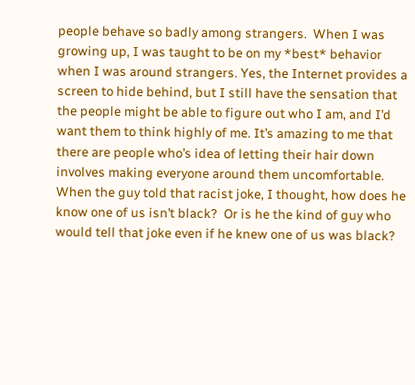people behave so badly among strangers.  When I was growing up, I was taught to be on my *best* behavior when I was around strangers. Yes, the Internet provides a screen to hide behind, but I still have the sensation that the people might be able to figure out who I am, and I’d want them to think highly of me. It’s amazing to me that there are people who’s idea of letting their hair down involves making everyone around them uncomfortable.  When the guy told that racist joke, I thought, how does he know one of us isn’t black?  Or is he the kind of guy who would tell that joke even if he knew one of us was black?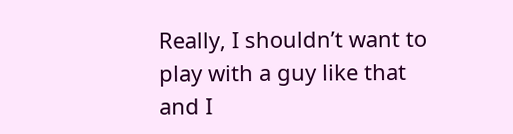Really, I shouldn’t want to play with a guy like that and I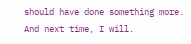should have done something more.  And next time, I will.